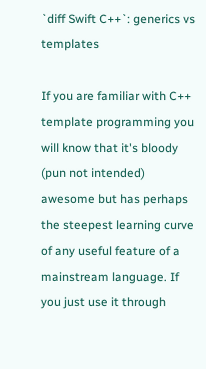`diff Swift C++`: generics vs templates

If you are familiar with C++ template programming you will know that it's bloody (pun not intended) awesome but has perhaps the steepest learning curve of any useful feature of a mainstream language. If you just use it through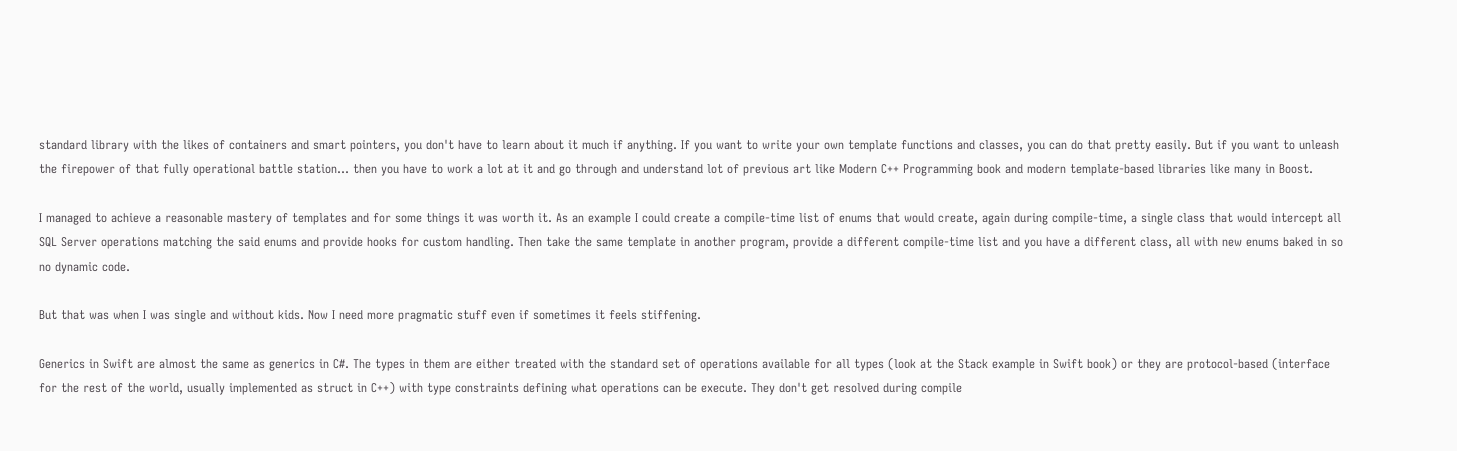standard library with the likes of containers and smart pointers, you don't have to learn about it much if anything. If you want to write your own template functions and classes, you can do that pretty easily. But if you want to unleash the firepower of that fully operational battle station... then you have to work a lot at it and go through and understand lot of previous art like Modern C++ Programming book and modern template-based libraries like many in Boost.

I managed to achieve a reasonable mastery of templates and for some things it was worth it. As an example I could create a compile-time list of enums that would create, again during compile-time, a single class that would intercept all SQL Server operations matching the said enums and provide hooks for custom handling. Then take the same template in another program, provide a different compile-time list and you have a different class, all with new enums baked in so no dynamic code.

But that was when I was single and without kids. Now I need more pragmatic stuff even if sometimes it feels stiffening.

Generics in Swift are almost the same as generics in C#. The types in them are either treated with the standard set of operations available for all types (look at the Stack example in Swift book) or they are protocol-based (interface for the rest of the world, usually implemented as struct in C++) with type constraints defining what operations can be execute. They don't get resolved during compile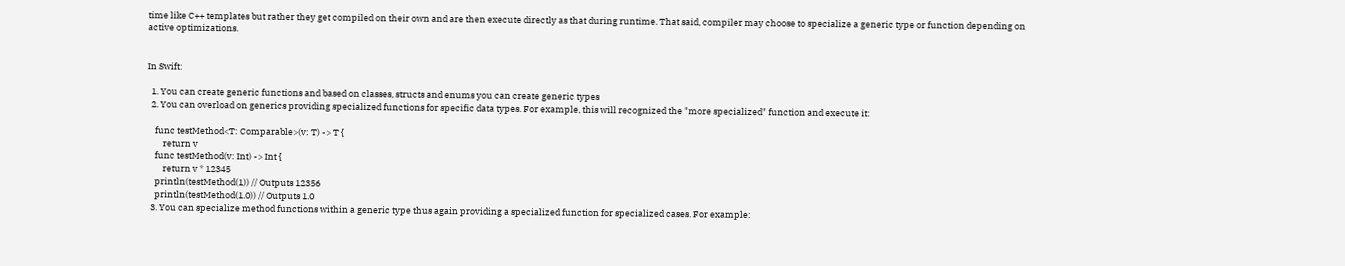time like C++ templates but rather they get compiled on their own and are then execute directly as that during runtime. That said, compiler may choose to specialize a generic type or function depending on active optimizations.


In Swift:

  1. You can create generic functions and based on classes, structs and enums you can create generic types
  2. You can overload on generics providing specialized functions for specific data types. For example, this will recognized the "more specialized" function and execute it:

    func testMethod<T: Comparable>(v: T) -> T {
        return v
    func testMethod(v: Int) -> Int {
        return v * 12345
    println(testMethod(1)) // Outputs 12356
    println(testMethod(1.0)) // Outputs 1.0
  3. You can specialize method functions within a generic type thus again providing a specialized function for specialized cases. For example: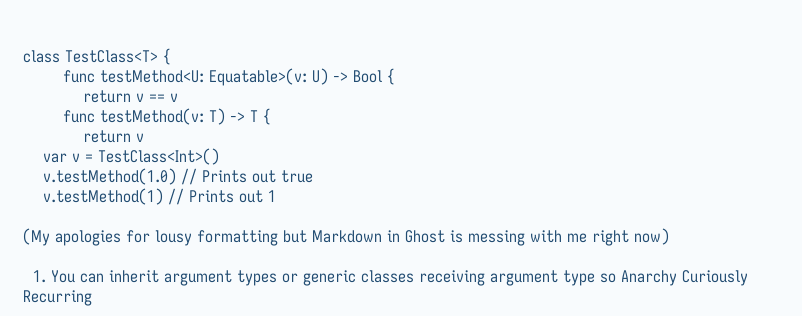class TestClass<T> {
        func testMethod<U: Equatable>(v: U) -> Bool {
            return v == v
        func testMethod(v: T) -> T {
            return v
    var v = TestClass<Int>()
    v.testMethod(1.0) // Prints out true
    v.testMethod(1) // Prints out 1

(My apologies for lousy formatting but Markdown in Ghost is messing with me right now)

  1. You can inherit argument types or generic classes receiving argument type so Anarchy Curiously Recurring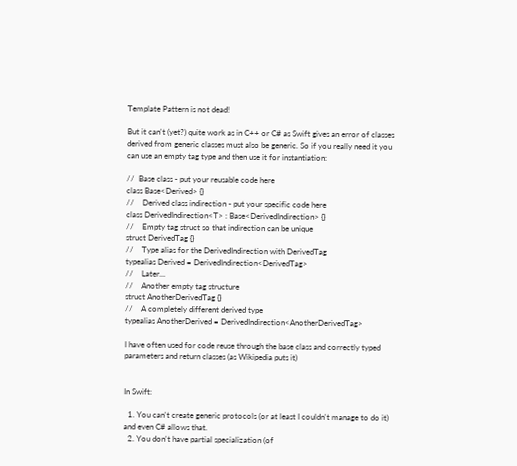Template Pattern is not dead!

But it can't (yet?) quite work as in C++ or C# as Swift gives an error of classes derived from generic classes must also be generic. So if you really need it you can use an empty tag type and then use it for instantiation:

//  Base class - put your reusable code here
class Base<Derived> {}
//    Derived class indirection - put your specific code here
class DerivedIndirection<T> : Base<DerivedIndirection> {}
//    Empty tag struct so that indirection can be unique
struct DerivedTag {}
//    Type alias for the DerivedIndirection with DerivedTag
typealias Derived = DerivedIndirection<DerivedTag>
//    Later...
//    Another empty tag structure
struct AnotherDerivedTag {}
//    A completely different derived type
typealias AnotherDerived = DerivedIndirection<AnotherDerivedTag>

I have often used for code reuse through the base class and correctly typed parameters and return classes (as Wikipedia puts it)


In Swift:

  1. You can't create generic protocols (or at least I couldn't manage to do it) and even C# allows that.
  2. You don't have partial specialization (of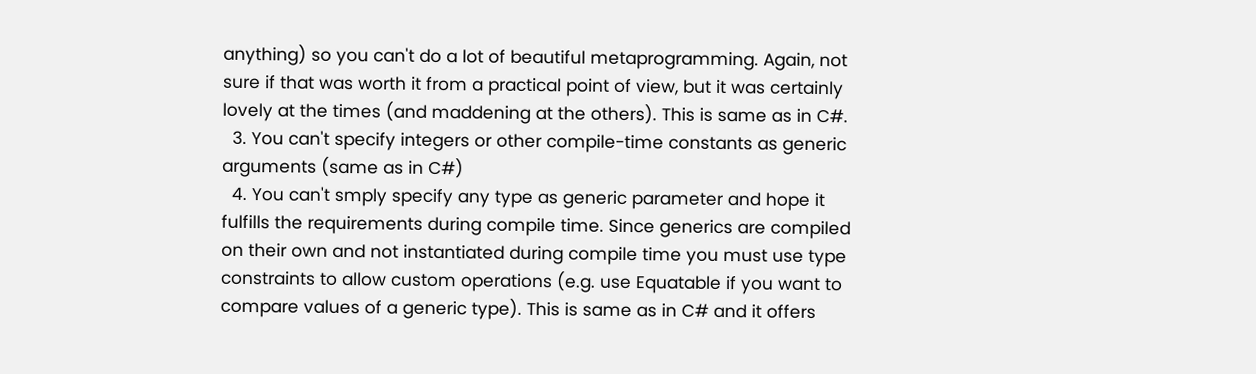anything) so you can't do a lot of beautiful metaprogramming. Again, not sure if that was worth it from a practical point of view, but it was certainly lovely at the times (and maddening at the others). This is same as in C#.
  3. You can't specify integers or other compile-time constants as generic arguments (same as in C#)
  4. You can't smply specify any type as generic parameter and hope it fulfills the requirements during compile time. Since generics are compiled on their own and not instantiated during compile time you must use type constraints to allow custom operations (e.g. use Equatable if you want to compare values of a generic type). This is same as in C# and it offers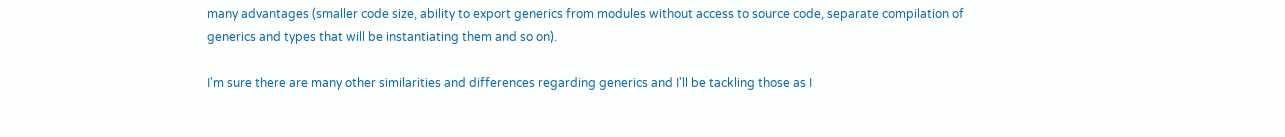many advantages (smaller code size, ability to export generics from modules without access to source code, separate compilation of generics and types that will be instantiating them and so on).

I'm sure there are many other similarities and differences regarding generics and I'll be tackling those as I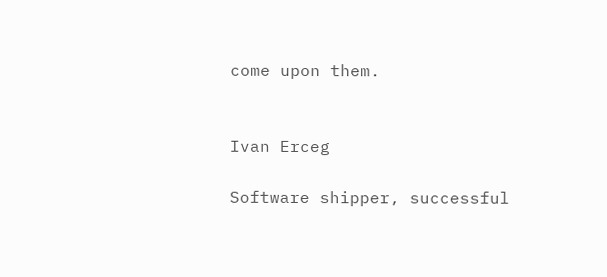come upon them.


Ivan Erceg

Software shipper, successful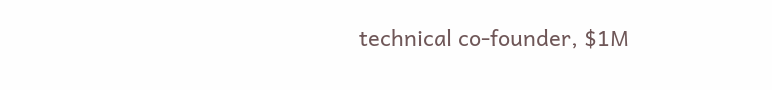technical co-founder, $1M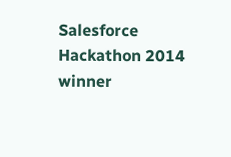Salesforce Hackathon 2014 winner